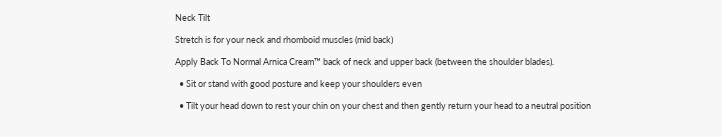Neck Tilt

Stretch is for your neck and rhomboid muscles (mid back)

Apply Back To Normal Arnica Cream™ back of neck and upper back (between the shoulder blades).

  • Sit or stand with good posture and keep your shoulders even

  • Tilt your head down to rest your chin on your chest and then gently return your head to a neutral position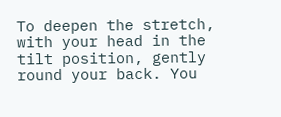To deepen the stretch, with your head in the tilt position, gently round your back. You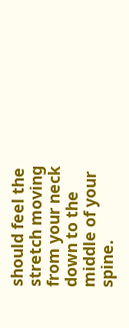should feel the stretch moving from your neck down to the middle of your spine.